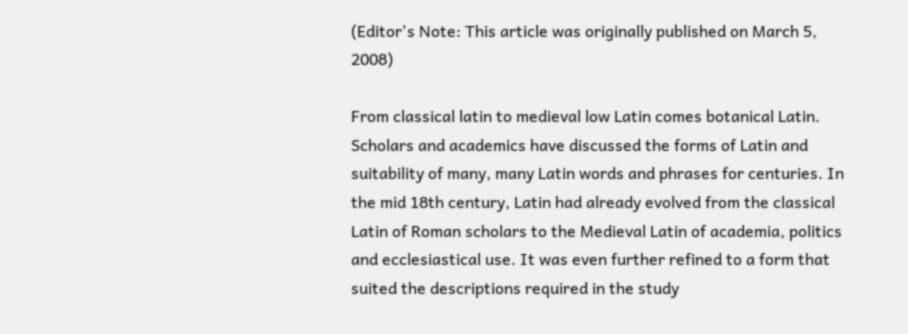(Editor's Note: This article was originally published on March 5, 2008)

From classical latin to medieval low Latin comes botanical Latin. Scholars and academics have discussed the forms of Latin and suitability of many, many Latin words and phrases for centuries. In the mid 18th century, Latin had already evolved from the classical Latin of Roman scholars to the Medieval Latin of academia, politics and ecclesiastical use. It was even further refined to a form that suited the descriptions required in the study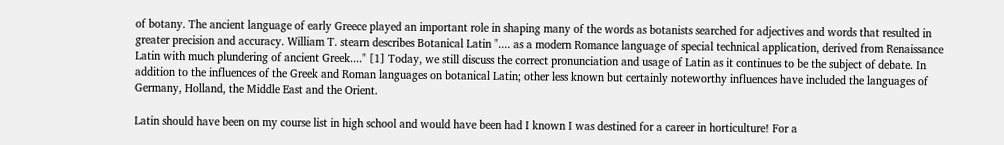of botany. The ancient language of early Greece played an important role in shaping many of the words as botanists searched for adjectives and words that resulted in greater precision and accuracy. William T. stearn describes Botanical Latin ".... as a modern Romance language of special technical application, derived from Renaissance Latin with much plundering of ancient Greek...." [1] Today, we still discuss the correct pronunciation and usage of Latin as it continues to be the subject of debate. In addition to the influences of the Greek and Roman languages on botanical Latin; other less known but certainly noteworthy influences have included the languages of Germany, Holland, the Middle East and the Orient.

Latin should have been on my course list in high school and would have been had I known I was destined for a career in horticulture! For a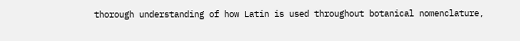thorough understanding of how Latin is used throughout botanical nomenclature,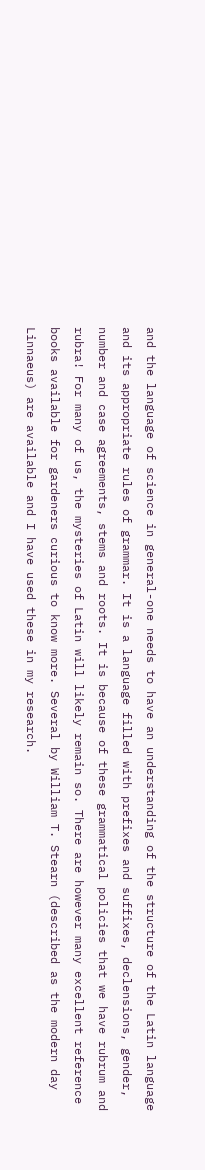and the language of science in general-one needs to have an understanding of the structure of the Latin language and its appropriate rules of grammar. It is a language filled with prefixes and suffixes, declensions, gender, number and case agreements, stems and roots. It is because of these grammatical policies that we have rubrum and rubra! For many of us, the mysteries of Latin will likely remain so. There are however many excellent reference books available for gardeners curious to know more. Several by William T. Stearn (described as the modern day Linnaeus) are available and I have used these in my research.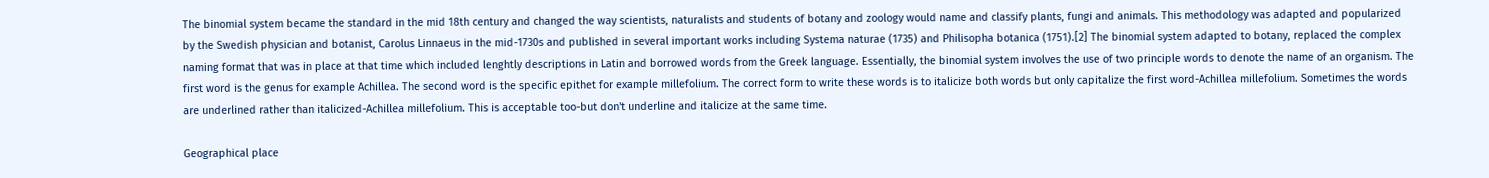The binomial system became the standard in the mid 18th century and changed the way scientists, naturalists and students of botany and zoology would name and classify plants, fungi and animals. This methodology was adapted and popularized by the Swedish physician and botanist, Carolus Linnaeus in the mid-1730s and published in several important works including Systema naturae (1735) and Philisopha botanica (1751).[2] The binomial system adapted to botany, replaced the complex naming format that was in place at that time which included lenghtly descriptions in Latin and borrowed words from the Greek language. Essentially, the binomial system involves the use of two principle words to denote the name of an organism. The first word is the genus for example Achillea. The second word is the specific epithet for example millefolium. The correct form to write these words is to italicize both words but only capitalize the first word-Achillea millefolium. Sometimes the words are underlined rather than italicized-Achillea millefolium. This is acceptable too-but don't underline and italicize at the same time.

Geographical place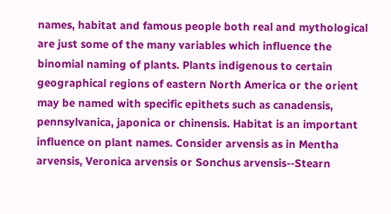names, habitat and famous people both real and mythological are just some of the many variables which influence the binomial naming of plants. Plants indigenous to certain geographical regions of eastern North America or the orient may be named with specific epithets such as canadensis, pennsylvanica, japonica or chinensis. Habitat is an important influence on plant names. Consider arvensis as in Mentha arvensis, Veronica arvensis or Sonchus arvensis--Stearn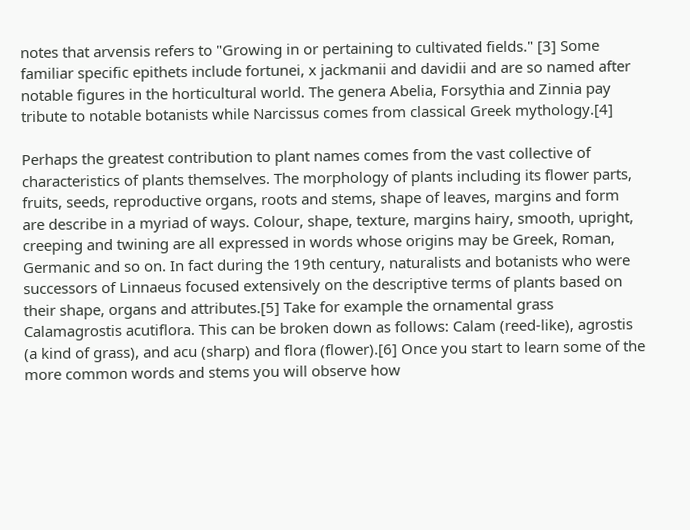notes that arvensis refers to "Growing in or pertaining to cultivated fields." [3] Some familiar specific epithets include fortunei, x jackmanii and davidii and are so named after notable figures in the horticultural world. The genera Abelia, Forsythia and Zinnia pay tribute to notable botanists while Narcissus comes from classical Greek mythology.[4]

Perhaps the greatest contribution to plant names comes from the vast collective of characteristics of plants themselves. The morphology of plants including its flower parts, fruits, seeds, reproductive organs, roots and stems, shape of leaves, margins and form are describe in a myriad of ways. Colour, shape, texture, margins hairy, smooth, upright, creeping and twining are all expressed in words whose origins may be Greek, Roman, Germanic and so on. In fact during the 19th century, naturalists and botanists who were successors of Linnaeus focused extensively on the descriptive terms of plants based on their shape, organs and attributes.[5] Take for example the ornamental grass Calamagrostis acutiflora. This can be broken down as follows: Calam (reed-like), agrostis (a kind of grass), and acu (sharp) and flora (flower).[6] Once you start to learn some of the more common words and stems you will observe how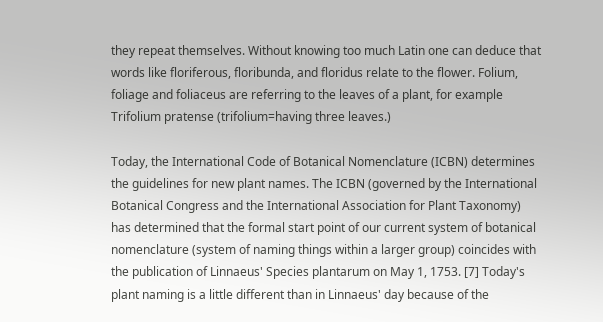they repeat themselves. Without knowing too much Latin one can deduce that words like floriferous, floribunda, and floridus relate to the flower. Folium, foliage and foliaceus are referring to the leaves of a plant, for example Trifolium pratense (trifolium=having three leaves.)

Today, the International Code of Botanical Nomenclature (ICBN) determines the guidelines for new plant names. The ICBN (governed by the International Botanical Congress and the International Association for Plant Taxonomy) has determined that the formal start point of our current system of botanical nomenclature (system of naming things within a larger group) coincides with the publication of Linnaeus' Species plantarum on May 1, 1753. [7] Today's plant naming is a little different than in Linnaeus' day because of the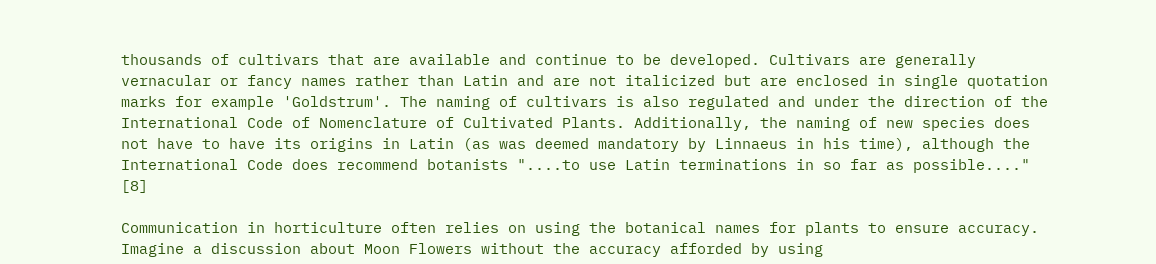thousands of cultivars that are available and continue to be developed. Cultivars are generally vernacular or fancy names rather than Latin and are not italicized but are enclosed in single quotation marks for example 'Goldstrum'. The naming of cultivars is also regulated and under the direction of the International Code of Nomenclature of Cultivated Plants. Additionally, the naming of new species does not have to have its origins in Latin (as was deemed mandatory by Linnaeus in his time), although the International Code does recommend botanists "....to use Latin terminations in so far as possible...." [8]

Communication in horticulture often relies on using the botanical names for plants to ensure accuracy. Imagine a discussion about Moon Flowers without the accuracy afforded by using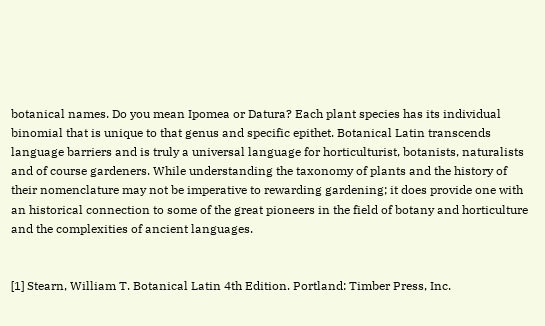botanical names. Do you mean Ipomea or Datura? Each plant species has its individual binomial that is unique to that genus and specific epithet. Botanical Latin transcends language barriers and is truly a universal language for horticulturist, botanists, naturalists and of course gardeners. While understanding the taxonomy of plants and the history of their nomenclature may not be imperative to rewarding gardening; it does provide one with an historical connection to some of the great pioneers in the field of botany and horticulture and the complexities of ancient languages.


[1] Stearn, William T. Botanical Latin 4th Edition. Portland: Timber Press, Inc.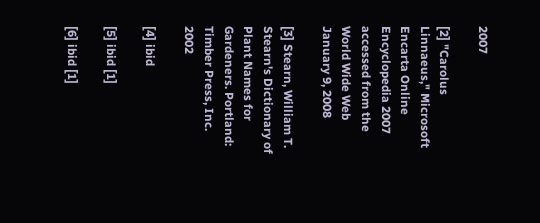2007

[2] "Carolus Linnaeus," Microsoft Encarta Online Encyclopedia 2007 accessed from the World Wide Web January 9, 2008

[3] Stearn, William T. Stearn's Dictionary of Plant Names for Gardeners. Portland: Timber Press, Inc. 2002

[4] ibid

[5] ibid [1]

[6] ibid [1]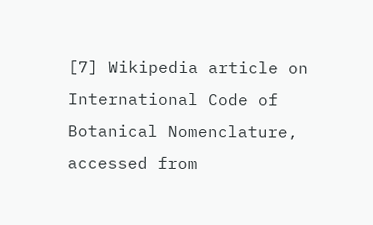[7] Wikipedia article on International Code of Botanical Nomenclature, accessed from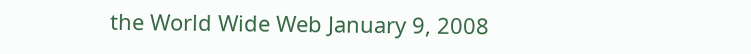the World Wide Web January 9, 2008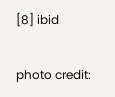[8] ibid

photo credit: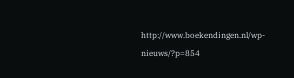http://www.boekendingen.nl/wp-nieuws/?p=854